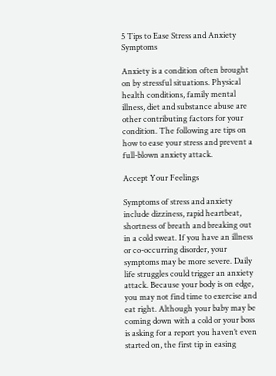5 Tips to Ease Stress and Anxiety Symptoms

Anxiety is a condition often brought on by stressful situations. Physical health conditions, family mental illness, diet and substance abuse are other contributing factors for your condition. The following are tips on how to ease your stress and prevent a full-blown anxiety attack.

Accept Your Feelings

Symptoms of stress and anxiety include dizziness, rapid heartbeat, shortness of breath and breaking out in a cold sweat. If you have an illness or co-occurring disorder, your symptoms may be more severe. Daily life struggles could trigger an anxiety attack. Because your body is on edge, you may not find time to exercise and eat right. Although your baby may be coming down with a cold or your boss is asking for a report you haven’t even started on, the first tip in easing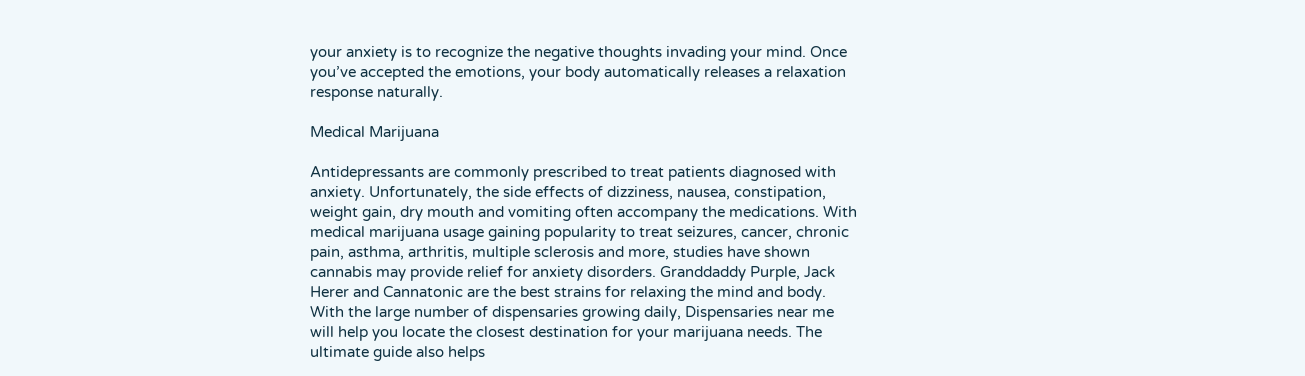your anxiety is to recognize the negative thoughts invading your mind. Once you’ve accepted the emotions, your body automatically releases a relaxation response naturally.

Medical Marijuana

Antidepressants are commonly prescribed to treat patients diagnosed with anxiety. Unfortunately, the side effects of dizziness, nausea, constipation, weight gain, dry mouth and vomiting often accompany the medications. With medical marijuana usage gaining popularity to treat seizures, cancer, chronic pain, asthma, arthritis, multiple sclerosis and more, studies have shown cannabis may provide relief for anxiety disorders. Granddaddy Purple, Jack Herer and Cannatonic are the best strains for relaxing the mind and body. With the large number of dispensaries growing daily, Dispensaries near me will help you locate the closest destination for your marijuana needs. The ultimate guide also helps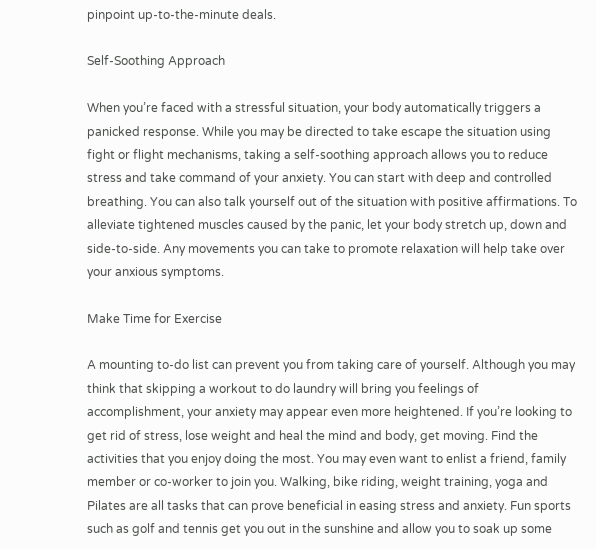pinpoint up-to-the-minute deals.

Self-Soothing Approach

When you’re faced with a stressful situation, your body automatically triggers a panicked response. While you may be directed to take escape the situation using fight or flight mechanisms, taking a self-soothing approach allows you to reduce stress and take command of your anxiety. You can start with deep and controlled breathing. You can also talk yourself out of the situation with positive affirmations. To alleviate tightened muscles caused by the panic, let your body stretch up, down and side-to-side. Any movements you can take to promote relaxation will help take over your anxious symptoms.

Make Time for Exercise

A mounting to-do list can prevent you from taking care of yourself. Although you may think that skipping a workout to do laundry will bring you feelings of accomplishment, your anxiety may appear even more heightened. If you’re looking to get rid of stress, lose weight and heal the mind and body, get moving. Find the activities that you enjoy doing the most. You may even want to enlist a friend, family member or co-worker to join you. Walking, bike riding, weight training, yoga and Pilates are all tasks that can prove beneficial in easing stress and anxiety. Fun sports such as golf and tennis get you out in the sunshine and allow you to soak up some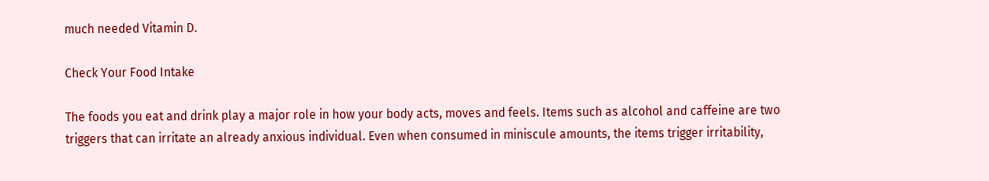much needed Vitamin D.

Check Your Food Intake

The foods you eat and drink play a major role in how your body acts, moves and feels. Items such as alcohol and caffeine are two triggers that can irritate an already anxious individual. Even when consumed in miniscule amounts, the items trigger irritability,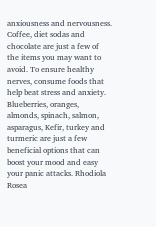anxiousness and nervousness. Coffee, diet sodas and chocolate are just a few of the items you may want to avoid. To ensure healthy nerves, consume foods that help beat stress and anxiety. Blueberries, oranges, almonds, spinach, salmon, asparagus, Kefir, turkey and turmeric are just a few beneficial options that can boost your mood and easy your panic attacks. Rhodiola Rosea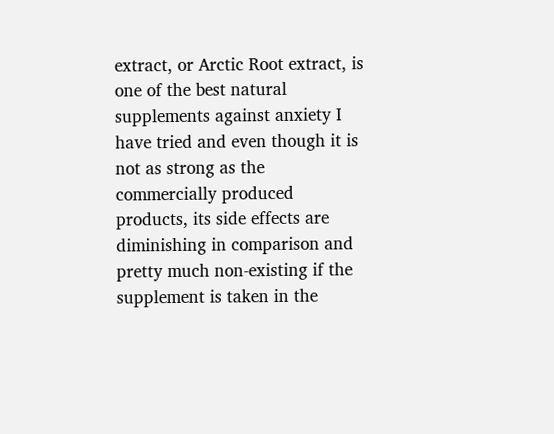extract, or Arctic Root extract, is one of the best natural supplements against anxiety I have tried and even though it is not as strong as the commercially produced  products, its side effects are diminishing in comparison and pretty much non-existing if the supplement is taken in the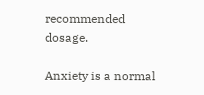recommended dosage.

Anxiety is a normal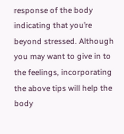response of the body indicating that you’re beyond stressed. Although you may want to give in to the feelings, incorporating the above tips will help the body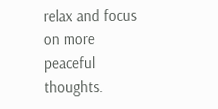relax and focus on more peaceful thoughts.